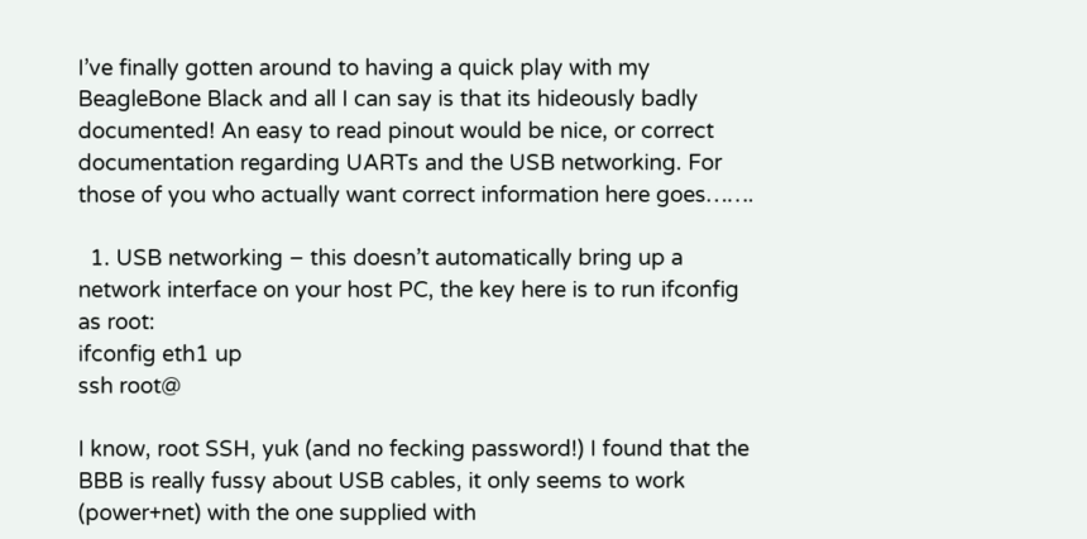I’ve finally gotten around to having a quick play with my BeagleBone Black and all I can say is that its hideously badly documented! An easy to read pinout would be nice, or correct documentation regarding UARTs and the USB networking. For those of you who actually want correct information here goes…….

  1. USB networking – this doesn’t automatically bring up a network interface on your host PC, the key here is to run ifconfig as root:
ifconfig eth1 up
ssh root@

I know, root SSH, yuk (and no fecking password!) I found that the BBB is really fussy about USB cables, it only seems to work (power+net) with the one supplied with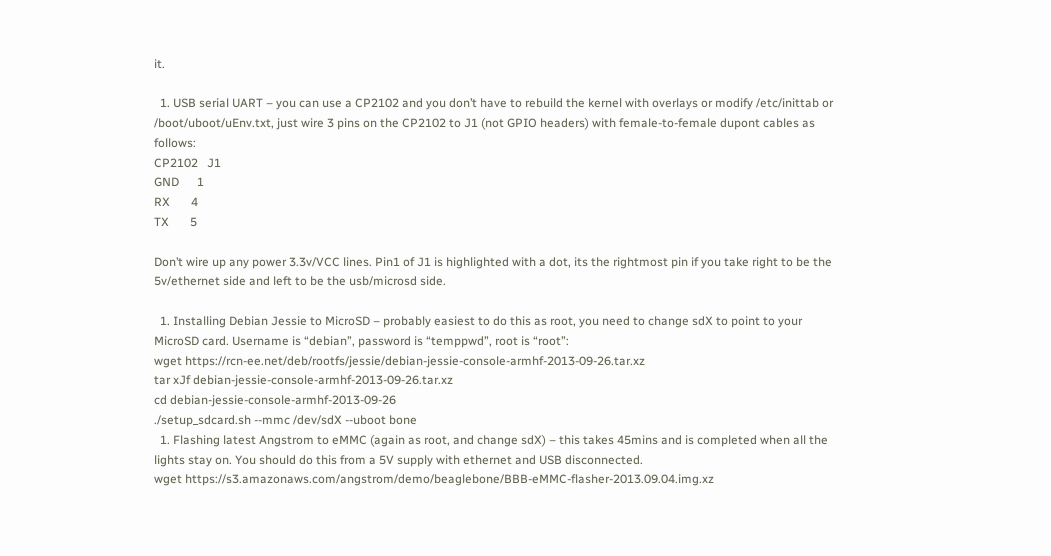it.

  1. USB serial UART – you can use a CP2102 and you don’t have to rebuild the kernel with overlays or modify /etc/inittab or /boot/uboot/uEnv.txt, just wire 3 pins on the CP2102 to J1 (not GPIO headers) with female-to-female dupont cables as follows:
CP2102   J1
GND      1
RX       4
TX       5

Don’t wire up any power 3.3v/VCC lines. Pin1 of J1 is highlighted with a dot, its the rightmost pin if you take right to be the 5v/ethernet side and left to be the usb/microsd side.

  1. Installing Debian Jessie to MicroSD – probably easiest to do this as root, you need to change sdX to point to your MicroSD card. Username is “debian”, password is “temppwd”, root is “root”:
wget https://rcn-ee.net/deb/rootfs/jessie/debian-jessie-console-armhf-2013-09-26.tar.xz
tar xJf debian-jessie-console-armhf-2013-09-26.tar.xz
cd debian-jessie-console-armhf-2013-09-26
./setup_sdcard.sh --mmc /dev/sdX --uboot bone
  1. Flashing latest Angstrom to eMMC (again as root, and change sdX) – this takes 45mins and is completed when all the lights stay on. You should do this from a 5V supply with ethernet and USB disconnected.
wget https://s3.amazonaws.com/angstrom/demo/beaglebone/BBB-eMMC-flasher-2013.09.04.img.xz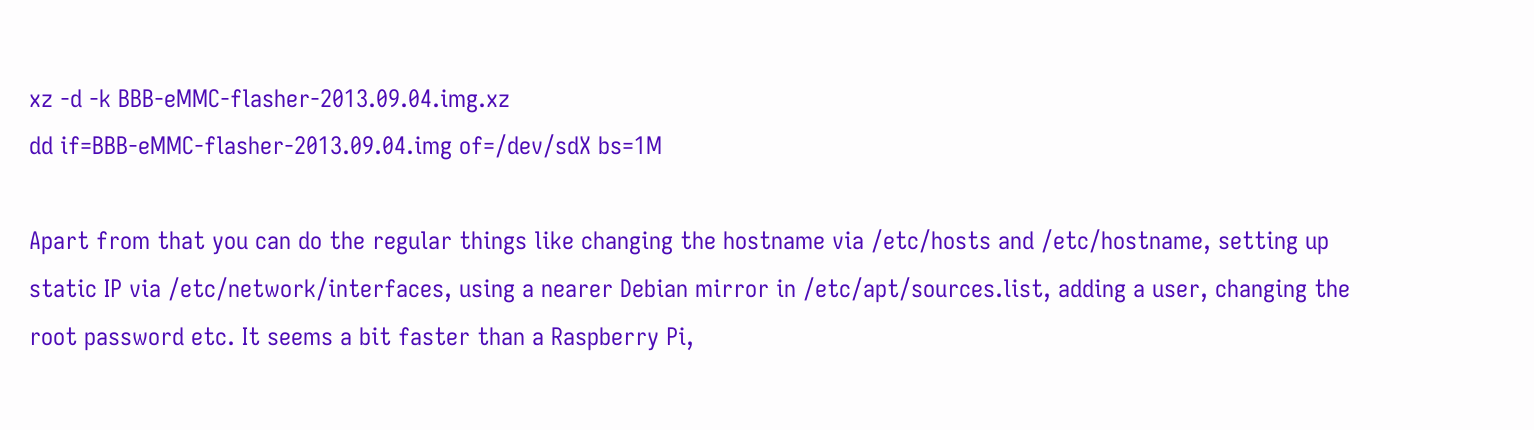xz -d -k BBB-eMMC-flasher-2013.09.04.img.xz
dd if=BBB-eMMC-flasher-2013.09.04.img of=/dev/sdX bs=1M

Apart from that you can do the regular things like changing the hostname via /etc/hosts and /etc/hostname, setting up static IP via /etc/network/interfaces, using a nearer Debian mirror in /etc/apt/sources.list, adding a user, changing the root password etc. It seems a bit faster than a Raspberry Pi,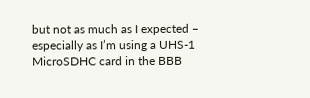but not as much as I expected – especially as I’m using a UHS-1 MicroSDHC card in the BBB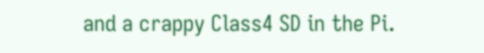and a crappy Class4 SD in the Pi.